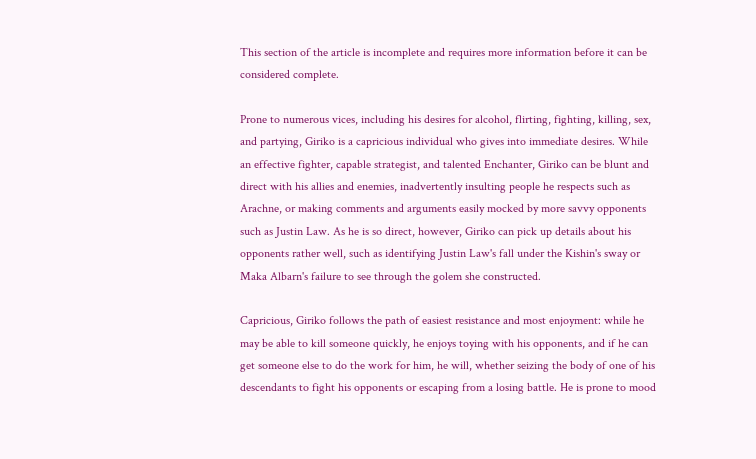This section of the article is incomplete and requires more information before it can be considered complete.

Prone to numerous vices, including his desires for alcohol, flirting, fighting, killing, sex, and partying, Giriko is a capricious individual who gives into immediate desires. While an effective fighter, capable strategist, and talented Enchanter, Giriko can be blunt and direct with his allies and enemies, inadvertently insulting people he respects such as Arachne, or making comments and arguments easily mocked by more savvy opponents such as Justin Law. As he is so direct, however, Giriko can pick up details about his opponents rather well, such as identifying Justin Law's fall under the Kishin's sway or Maka Albarn's failure to see through the golem she constructed.

Capricious, Giriko follows the path of easiest resistance and most enjoyment: while he may be able to kill someone quickly, he enjoys toying with his opponents, and if he can get someone else to do the work for him, he will, whether seizing the body of one of his descendants to fight his opponents or escaping from a losing battle. He is prone to mood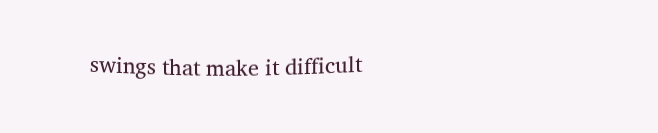swings that make it difficult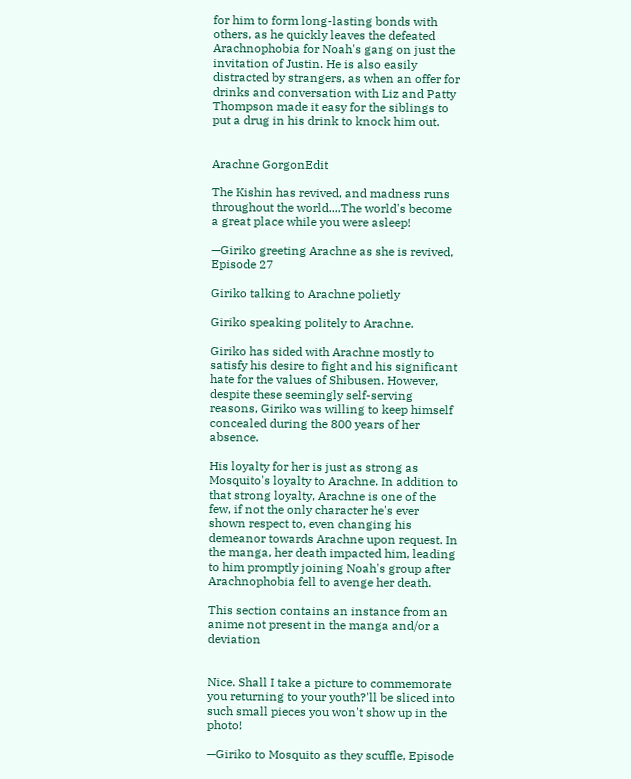for him to form long-lasting bonds with others, as he quickly leaves the defeated Arachnophobia for Noah's gang on just the invitation of Justin. He is also easily distracted by strangers, as when an offer for drinks and conversation with Liz and Patty Thompson made it easy for the siblings to put a drug in his drink to knock him out.


Arachne GorgonEdit

The Kishin has revived, and madness runs throughout the world....The world's become a great place while you were asleep!

—Giriko greeting Arachne as she is revived, Episode 27

Giriko talking to Arachne polietly

Giriko speaking politely to Arachne.

Giriko has sided with Arachne mostly to satisfy his desire to fight and his significant hate for the values of Shibusen. However, despite these seemingly self-serving reasons, Giriko was willing to keep himself concealed during the 800 years of her absence.

His loyalty for her is just as strong as Mosquito's loyalty to Arachne. In addition to that strong loyalty, Arachne is one of the few, if not the only character he's ever shown respect to, even changing his demeanor towards Arachne upon request. In the manga, her death impacted him, leading to him promptly joining Noah's group after Arachnophobia fell to avenge her death.

This section contains an instance from an anime not present in the manga and/or a deviation


Nice. Shall I take a picture to commemorate you returning to your youth?'ll be sliced into such small pieces you won't show up in the photo!

—Giriko to Mosquito as they scuffle, Episode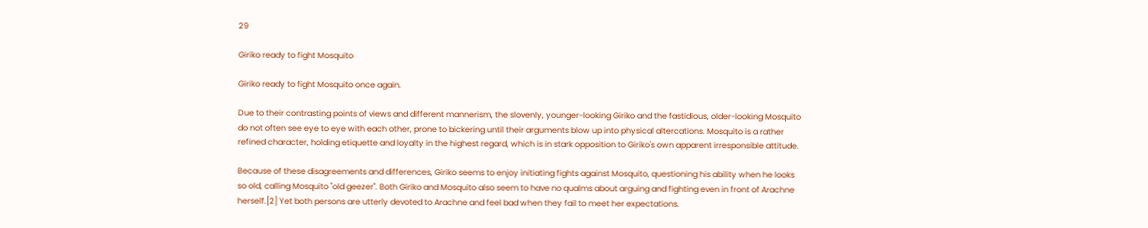29

Giriko ready to fight Mosquito

Giriko ready to fight Mosquito once again.

Due to their contrasting points of views and different mannerism, the slovenly, younger-looking Giriko and the fastidious, older-looking Mosquito do not often see eye to eye with each other, prone to bickering until their arguments blow up into physical altercations. Mosquito is a rather refined character, holding etiquette and loyalty in the highest regard, which is in stark opposition to Giriko's own apparent irresponsible attitude.

Because of these disagreements and differences, Giriko seems to enjoy initiating fights against Mosquito, questioning his ability when he looks so old, calling Mosquito "old geezer". Both Giriko and Mosquito also seem to have no qualms about arguing and fighting even in front of Arachne herself.[2] Yet both persons are utterly devoted to Arachne and feel bad when they fail to meet her expectations.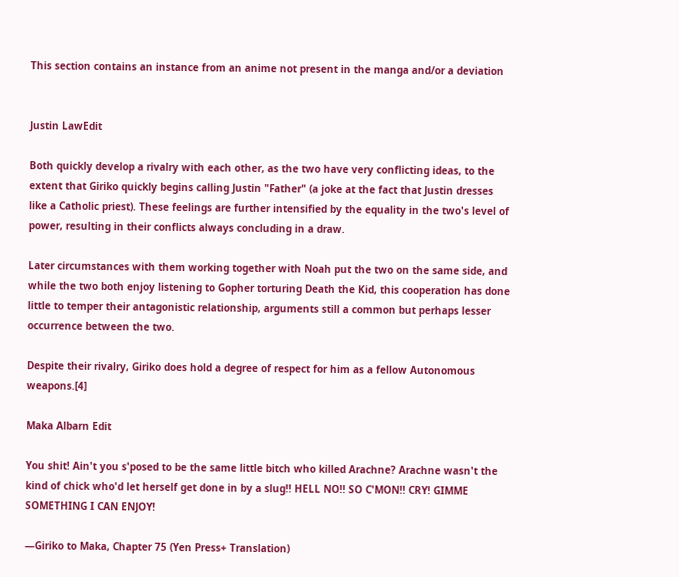This section contains an instance from an anime not present in the manga and/or a deviation


Justin LawEdit

Both quickly develop a rivalry with each other, as the two have very conflicting ideas, to the extent that Giriko quickly begins calling Justin "Father" (a joke at the fact that Justin dresses like a Catholic priest). These feelings are further intensified by the equality in the two's level of power, resulting in their conflicts always concluding in a draw.

Later circumstances with them working together with Noah put the two on the same side, and while the two both enjoy listening to Gopher torturing Death the Kid, this cooperation has done little to temper their antagonistic relationship, arguments still a common but perhaps lesser occurrence between the two.

Despite their rivalry, Giriko does hold a degree of respect for him as a fellow Autonomous weapons.[4]

Maka Albarn Edit

You shit! Ain't you s'posed to be the same little bitch who killed Arachne? Arachne wasn't the kind of chick who'd let herself get done in by a slug!! HELL NO!! SO C'MON!! CRY! GIMME SOMETHING I CAN ENJOY!

—Giriko to Maka, Chapter 75 (Yen Press+ Translation)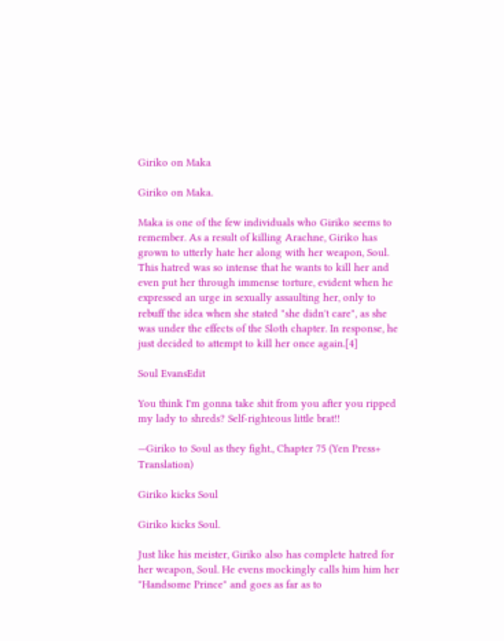Giriko on Maka

Giriko on Maka.

Maka is one of the few individuals who Giriko seems to remember. As a result of killing Arachne, Giriko has grown to utterly hate her along with her weapon, Soul. This hatred was so intense that he wants to kill her and even put her through immense torture, evident when he expressed an urge in sexually assaulting her, only to rebuff the idea when she stated "she didn't care", as she was under the effects of the Sloth chapter. In response, he just decided to attempt to kill her once again.[4]

Soul EvansEdit

You think I'm gonna take shit from you after you ripped my lady to shreds? Self-righteous little brat!!

—Giriko to Soul as they fight., Chapter 75 (Yen Press+ Translation)

Giriko kicks Soul

Giriko kicks Soul.

Just like his meister, Giriko also has complete hatred for her weapon, Soul. He evens mockingly calls him him her "Handsome Prince" and goes as far as to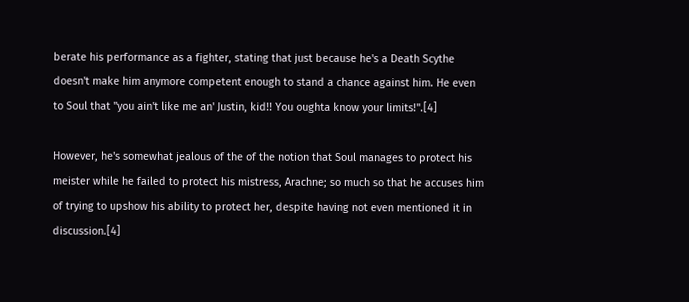berate his performance as a fighter, stating that just because he's a Death Scythe doesn't make him anymore competent enough to stand a chance against him. He even to Soul that "you ain't like me an' Justin, kid!! You oughta know your limits!".[4]

However, he's somewhat jealous of the of the notion that Soul manages to protect his meister while he failed to protect his mistress, Arachne; so much so that he accuses him of trying to upshow his ability to protect her, despite having not even mentioned it in discussion.[4]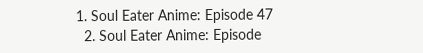1. Soul Eater Anime: Episode 47
  2. Soul Eater Anime: Episode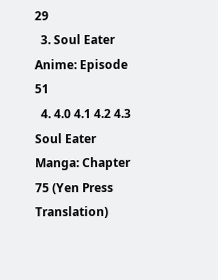29
  3. Soul Eater Anime: Episode 51
  4. 4.0 4.1 4.2 4.3 Soul Eater Manga: Chapter 75 (Yen Press Translation)